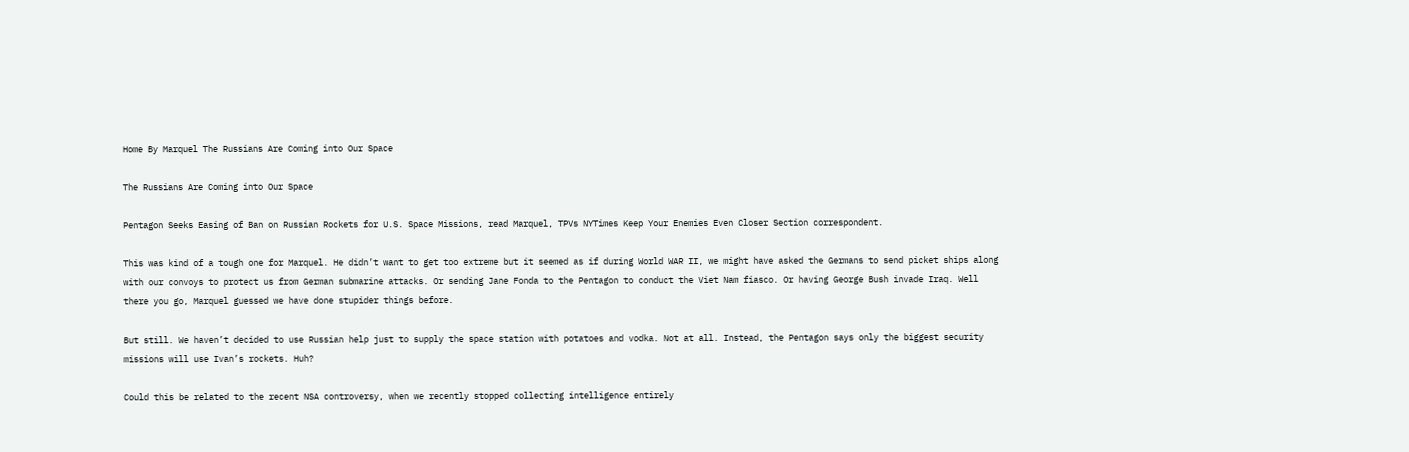Home By Marquel The Russians Are Coming into Our Space

The Russians Are Coming into Our Space

Pentagon Seeks Easing of Ban on Russian Rockets for U.S. Space Missions, read Marquel, TPVs NYTimes Keep Your Enemies Even Closer Section correspondent.

This was kind of a tough one for Marquel. He didn’t want to get too extreme but it seemed as if during World WAR II, we might have asked the Germans to send picket ships along with our convoys to protect us from German submarine attacks. Or sending Jane Fonda to the Pentagon to conduct the Viet Nam fiasco. Or having George Bush invade Iraq. Well there you go, Marquel guessed we have done stupider things before.

But still. We haven’t decided to use Russian help just to supply the space station with potatoes and vodka. Not at all. Instead, the Pentagon says only the biggest security missions will use Ivan’s rockets. Huh?

Could this be related to the recent NSA controversy, when we recently stopped collecting intelligence entirely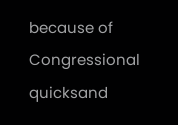because of Congressional quicksand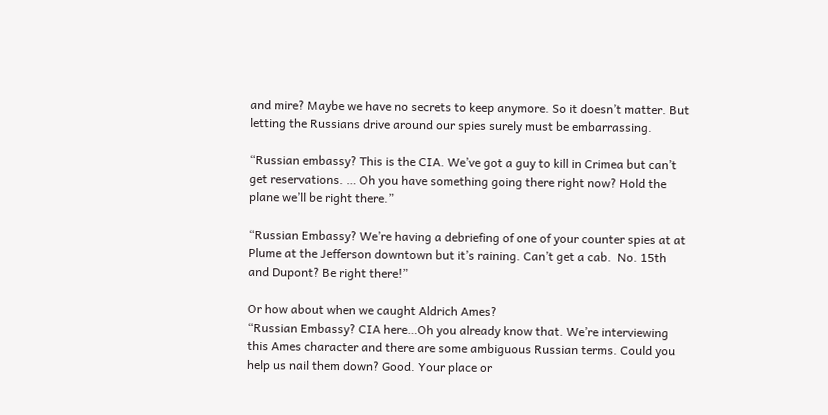and mire? Maybe we have no secrets to keep anymore. So it doesn’t matter. But letting the Russians drive around our spies surely must be embarrassing.

“Russian embassy? This is the CIA. We’ve got a guy to kill in Crimea but can’t get reservations. … Oh you have something going there right now? Hold the plane we’ll be right there.”

“Russian Embassy? We’re having a debriefing of one of your counter spies at at Plume at the Jefferson downtown but it’s raining. Can’t get a cab.  No. 15th and Dupont? Be right there!”

Or how about when we caught Aldrich Ames?
“Russian Embassy? CIA here…Oh you already know that. We’re interviewing this Ames character and there are some ambiguous Russian terms. Could you help us nail them down? Good. Your place or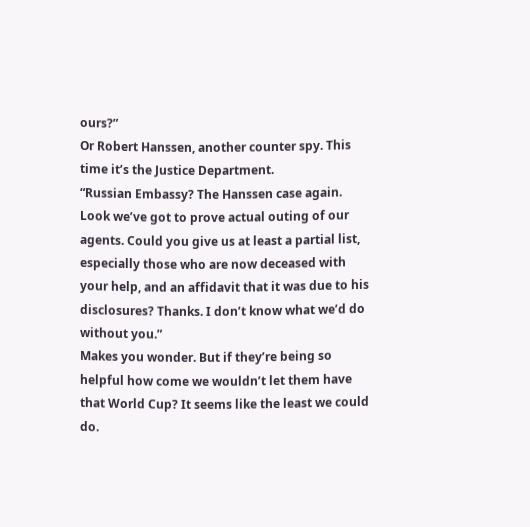ours?”
Or Robert Hanssen, another counter spy. This time it’s the Justice Department.
“Russian Embassy? The Hanssen case again. Look we’ve got to prove actual outing of our agents. Could you give us at least a partial list, especially those who are now deceased with your help, and an affidavit that it was due to his disclosures? Thanks. I don’t know what we’d do without you.”
Makes you wonder. But if they’re being so helpful how come we wouldn’t let them have that World Cup? It seems like the least we could do.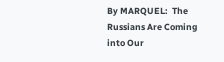By MARQUEL:  The Russians Are Coming into Our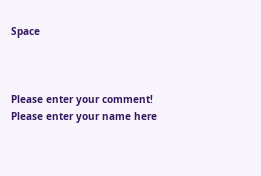Space



Please enter your comment!
Please enter your name here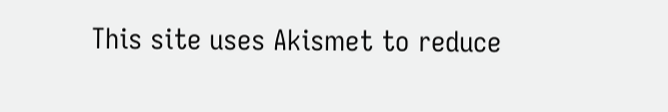This site uses Akismet to reduce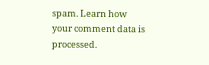spam. Learn how your comment data is processed.